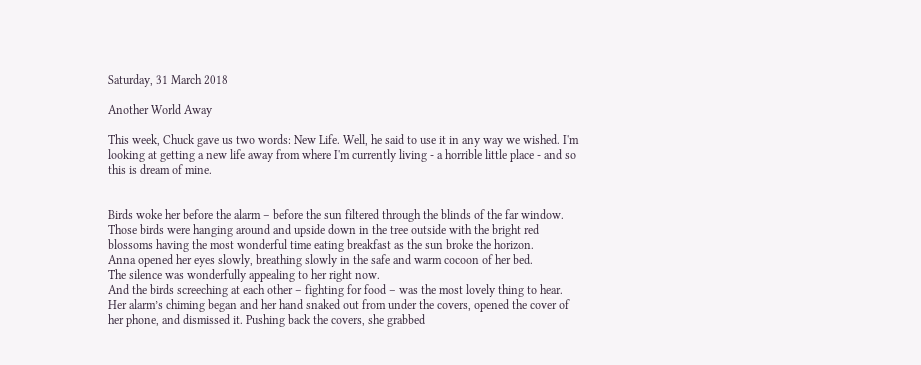Saturday, 31 March 2018

Another World Away

This week, Chuck gave us two words: New Life. Well, he said to use it in any way we wished. I'm looking at getting a new life away from where I'm currently living - a horrible little place - and so this is dream of mine.


Birds woke her before the alarm – before the sun filtered through the blinds of the far window. Those birds were hanging around and upside down in the tree outside with the bright red blossoms having the most wonderful time eating breakfast as the sun broke the horizon.
Anna opened her eyes slowly, breathing slowly in the safe and warm cocoon of her bed.
The silence was wonderfully appealing to her right now.
And the birds screeching at each other – fighting for food – was the most lovely thing to hear.
Her alarm’s chiming began and her hand snaked out from under the covers, opened the cover of her phone, and dismissed it. Pushing back the covers, she grabbed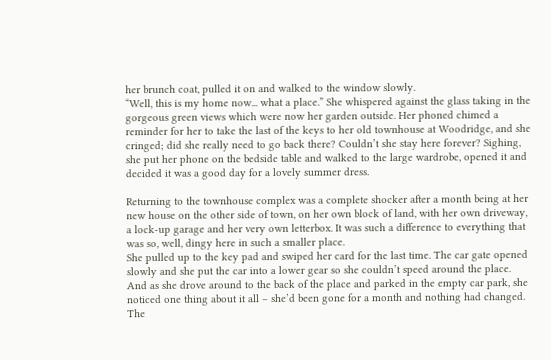her brunch coat, pulled it on and walked to the window slowly.
“Well, this is my home now... what a place.” She whispered against the glass taking in the gorgeous green views which were now her garden outside. Her phoned chimed a reminder for her to take the last of the keys to her old townhouse at Woodridge, and she cringed; did she really need to go back there? Couldn’t she stay here forever? Sighing, she put her phone on the bedside table and walked to the large wardrobe, opened it and decided it was a good day for a lovely summer dress.

Returning to the townhouse complex was a complete shocker after a month being at her new house on the other side of town, on her own block of land, with her own driveway, a lock-up garage and her very own letterbox. It was such a difference to everything that was so, well, dingy here in such a smaller place.
She pulled up to the key pad and swiped her card for the last time. The car gate opened slowly and she put the car into a lower gear so she couldn’t speed around the place. And as she drove around to the back of the place and parked in the empty car park, she noticed one thing about it all – she’d been gone for a month and nothing had changed.
The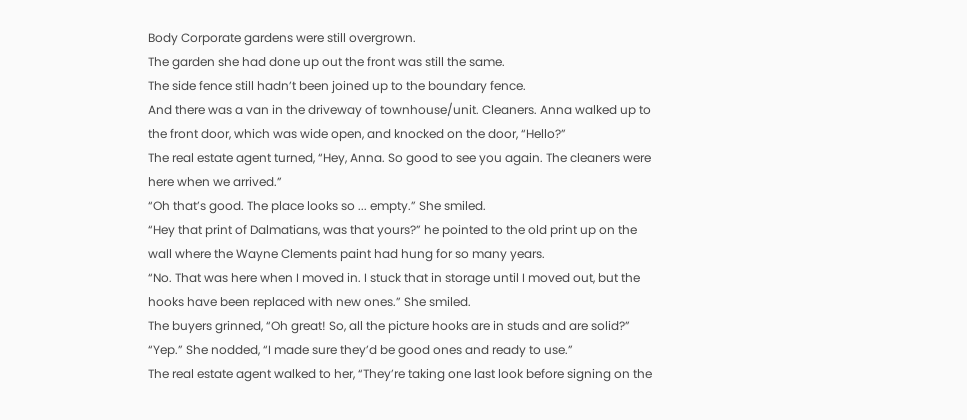Body Corporate gardens were still overgrown.
The garden she had done up out the front was still the same.
The side fence still hadn’t been joined up to the boundary fence.
And there was a van in the driveway of townhouse/unit. Cleaners. Anna walked up to the front door, which was wide open, and knocked on the door, “Hello?”
The real estate agent turned, “Hey, Anna. So good to see you again. The cleaners were here when we arrived.”
“Oh that’s good. The place looks so ... empty.” She smiled.
“Hey that print of Dalmatians, was that yours?” he pointed to the old print up on the wall where the Wayne Clements paint had hung for so many years.
“No. That was here when I moved in. I stuck that in storage until I moved out, but the hooks have been replaced with new ones.” She smiled.
The buyers grinned, “Oh great! So, all the picture hooks are in studs and are solid?”
“Yep.” She nodded, “I made sure they’d be good ones and ready to use.”
The real estate agent walked to her, “They’re taking one last look before signing on the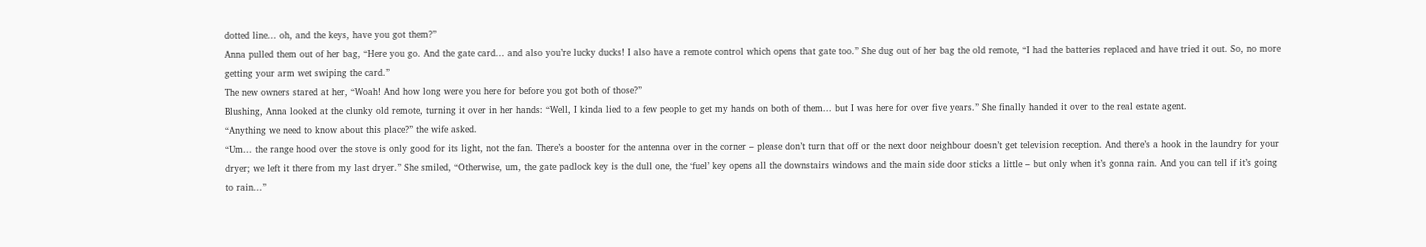dotted line... oh, and the keys, have you got them?”
Anna pulled them out of her bag, “Here you go. And the gate card... and also you’re lucky ducks! I also have a remote control which opens that gate too.” She dug out of her bag the old remote, “I had the batteries replaced and have tried it out. So, no more getting your arm wet swiping the card.”
The new owners stared at her, “Woah! And how long were you here for before you got both of those?”
Blushing, Anna looked at the clunky old remote, turning it over in her hands: “Well, I kinda lied to a few people to get my hands on both of them... but I was here for over five years.” She finally handed it over to the real estate agent.
“Anything we need to know about this place?” the wife asked.
“Um... the range hood over the stove is only good for its light, not the fan. There’s a booster for the antenna over in the corner – please don’t turn that off or the next door neighbour doesn’t get television reception. And there’s a hook in the laundry for your dryer; we left it there from my last dryer.” She smiled, “Otherwise, um, the gate padlock key is the dull one, the ‘fuel’ key opens all the downstairs windows and the main side door sticks a little – but only when it’s gonna rain. And you can tell if it’s going to rain...”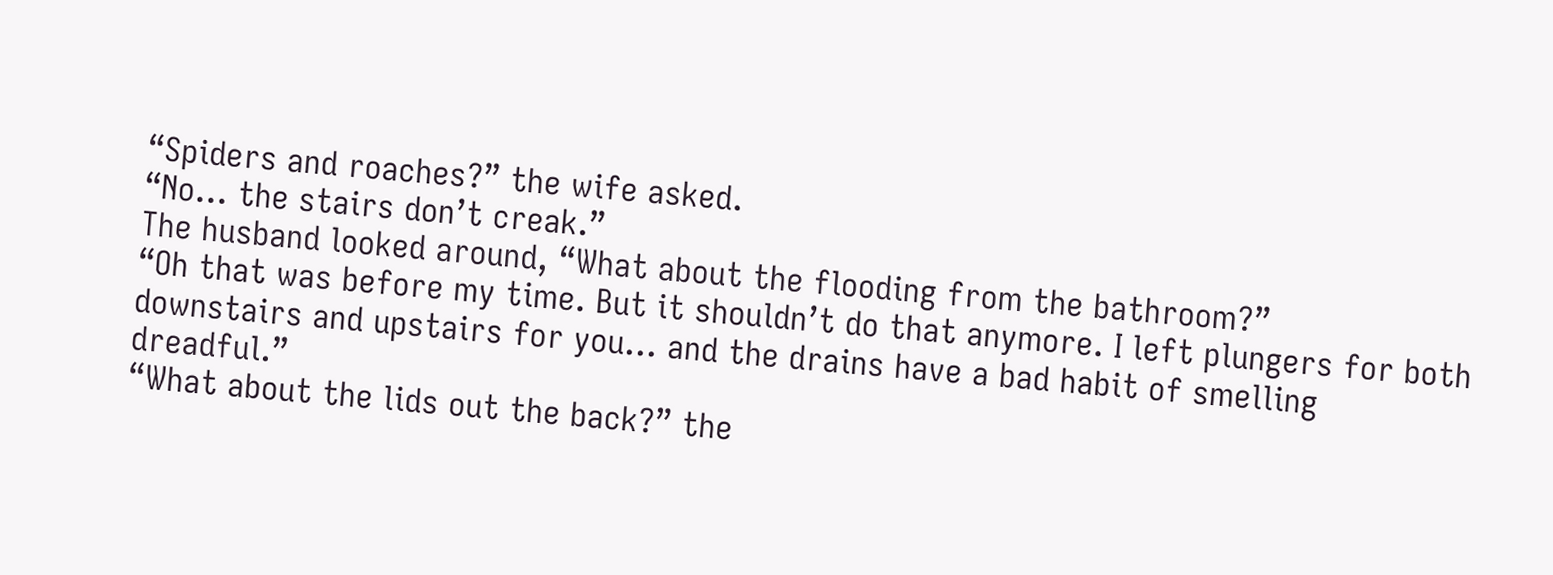“Spiders and roaches?” the wife asked.
“No... the stairs don’t creak.”
The husband looked around, “What about the flooding from the bathroom?”
“Oh that was before my time. But it shouldn’t do that anymore. I left plungers for both downstairs and upstairs for you... and the drains have a bad habit of smelling dreadful.”
“What about the lids out the back?” the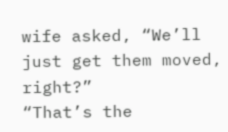wife asked, “We’ll just get them moved, right?”
“That’s the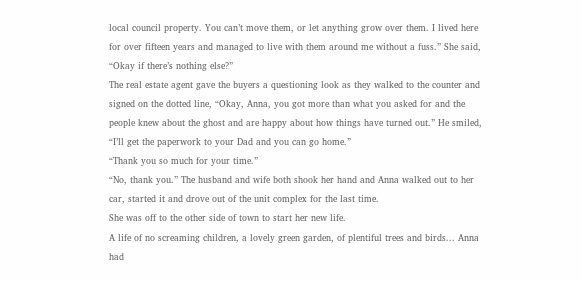local council property. You can’t move them, or let anything grow over them. I lived here for over fifteen years and managed to live with them around me without a fuss.” She said, “Okay if there’s nothing else?”
The real estate agent gave the buyers a questioning look as they walked to the counter and signed on the dotted line, “Okay, Anna, you got more than what you asked for and the people knew about the ghost and are happy about how things have turned out.” He smiled, “I’ll get the paperwork to your Dad and you can go home.”
“Thank you so much for your time.”
“No, thank you.” The husband and wife both shook her hand and Anna walked out to her car, started it and drove out of the unit complex for the last time.
She was off to the other side of town to start her new life.
A life of no screaming children, a lovely green garden, of plentiful trees and birds... Anna had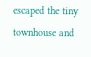escaped the tiny townhouse and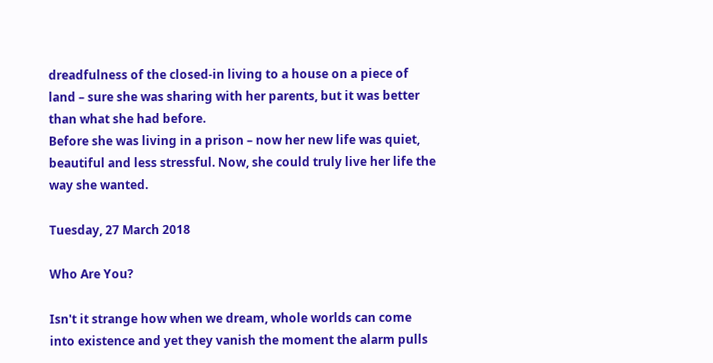dreadfulness of the closed-in living to a house on a piece of land – sure she was sharing with her parents, but it was better than what she had before.
Before she was living in a prison – now her new life was quiet, beautiful and less stressful. Now, she could truly live her life the way she wanted.

Tuesday, 27 March 2018

Who Are You?

Isn't it strange how when we dream, whole worlds can come into existence and yet they vanish the moment the alarm pulls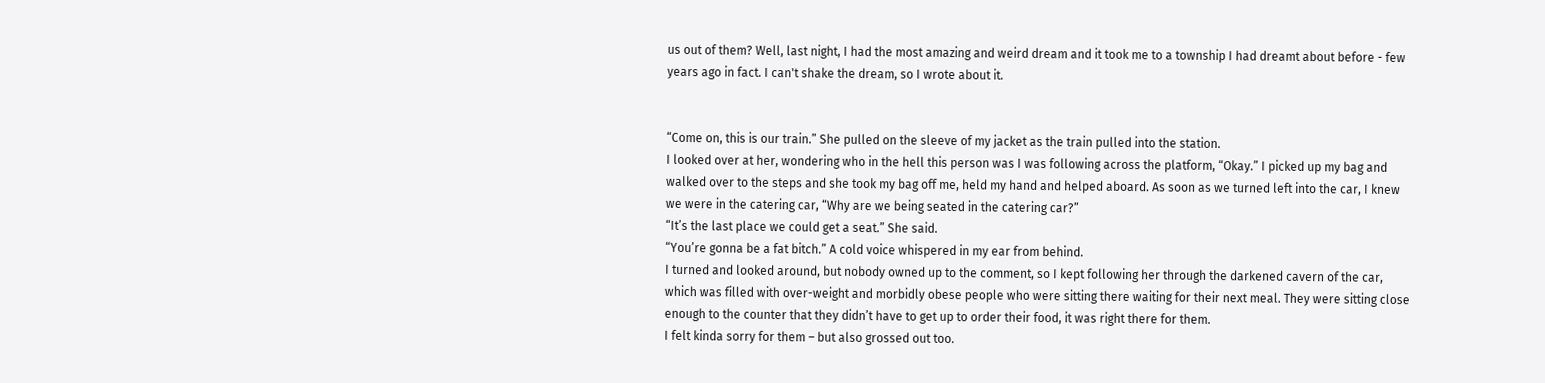us out of them? Well, last night, I had the most amazing and weird dream and it took me to a township I had dreamt about before - few years ago in fact. I can't shake the dream, so I wrote about it.


“Come on, this is our train.” She pulled on the sleeve of my jacket as the train pulled into the station.
I looked over at her, wondering who in the hell this person was I was following across the platform, “Okay.” I picked up my bag and walked over to the steps and she took my bag off me, held my hand and helped aboard. As soon as we turned left into the car, I knew we were in the catering car, “Why are we being seated in the catering car?”
“It’s the last place we could get a seat.” She said.
“You’re gonna be a fat bitch.” A cold voice whispered in my ear from behind.
I turned and looked around, but nobody owned up to the comment, so I kept following her through the darkened cavern of the car, which was filled with over-weight and morbidly obese people who were sitting there waiting for their next meal. They were sitting close enough to the counter that they didn’t have to get up to order their food, it was right there for them.
I felt kinda sorry for them – but also grossed out too.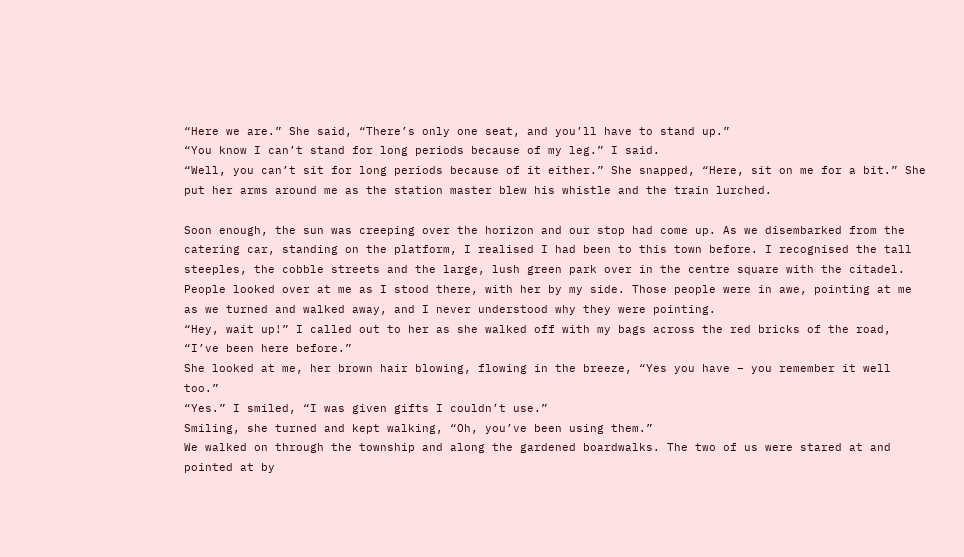“Here we are.” She said, “There’s only one seat, and you’ll have to stand up.”
“You know I can’t stand for long periods because of my leg.” I said.
“Well, you can’t sit for long periods because of it either.” She snapped, “Here, sit on me for a bit.” She put her arms around me as the station master blew his whistle and the train lurched.

Soon enough, the sun was creeping over the horizon and our stop had come up. As we disembarked from the catering car, standing on the platform, I realised I had been to this town before. I recognised the tall steeples, the cobble streets and the large, lush green park over in the centre square with the citadel. People looked over at me as I stood there, with her by my side. Those people were in awe, pointing at me as we turned and walked away, and I never understood why they were pointing.
“Hey, wait up!” I called out to her as she walked off with my bags across the red bricks of the road, “I’ve been here before.”
She looked at me, her brown hair blowing, flowing in the breeze, “Yes you have – you remember it well too.”
“Yes.” I smiled, “I was given gifts I couldn’t use.”
Smiling, she turned and kept walking, “Oh, you’ve been using them.”
We walked on through the township and along the gardened boardwalks. The two of us were stared at and pointed at by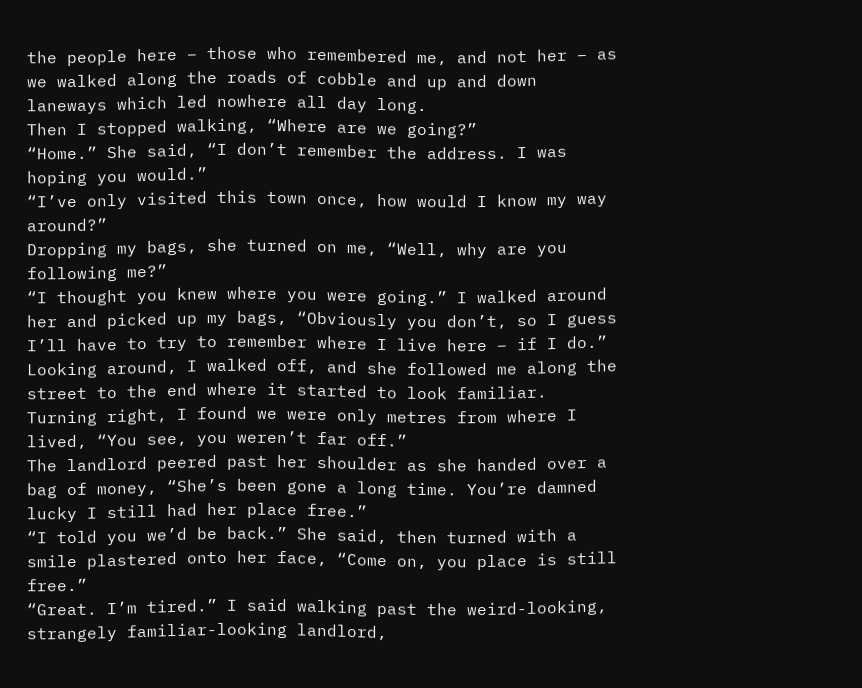the people here – those who remembered me, and not her – as we walked along the roads of cobble and up and down laneways which led nowhere all day long.
Then I stopped walking, “Where are we going?”
“Home.” She said, “I don’t remember the address. I was hoping you would.”
“I’ve only visited this town once, how would I know my way around?”
Dropping my bags, she turned on me, “Well, why are you following me?”
“I thought you knew where you were going.” I walked around her and picked up my bags, “Obviously you don’t, so I guess I’ll have to try to remember where I live here – if I do.” Looking around, I walked off, and she followed me along the street to the end where it started to look familiar. Turning right, I found we were only metres from where I lived, “You see, you weren’t far off.”
The landlord peered past her shoulder as she handed over a bag of money, “She’s been gone a long time. You’re damned lucky I still had her place free.”
“I told you we’d be back.” She said, then turned with a smile plastered onto her face, “Come on, you place is still free.”
“Great. I’m tired.” I said walking past the weird-looking, strangely familiar-looking landlord,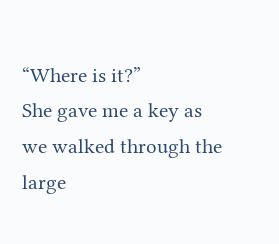“Where is it?”
She gave me a key as we walked through the large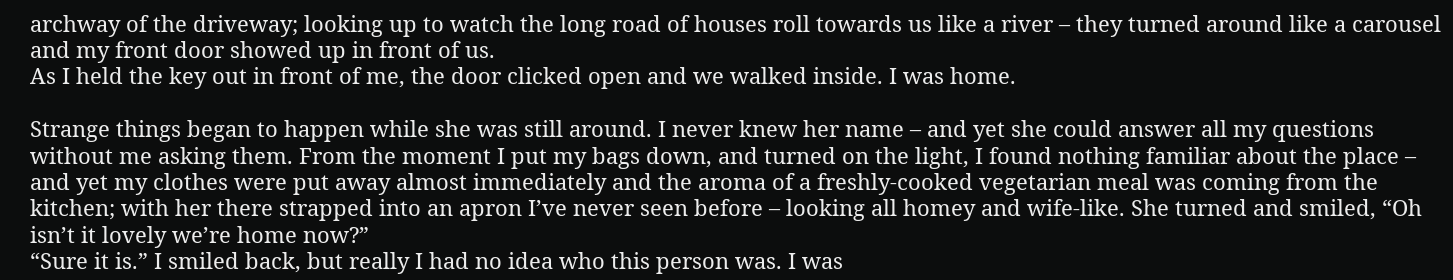archway of the driveway; looking up to watch the long road of houses roll towards us like a river – they turned around like a carousel and my front door showed up in front of us.
As I held the key out in front of me, the door clicked open and we walked inside. I was home.

Strange things began to happen while she was still around. I never knew her name – and yet she could answer all my questions without me asking them. From the moment I put my bags down, and turned on the light, I found nothing familiar about the place – and yet my clothes were put away almost immediately and the aroma of a freshly-cooked vegetarian meal was coming from the kitchen; with her there strapped into an apron I’ve never seen before – looking all homey and wife-like. She turned and smiled, “Oh isn’t it lovely we’re home now?”
“Sure it is.” I smiled back, but really I had no idea who this person was. I was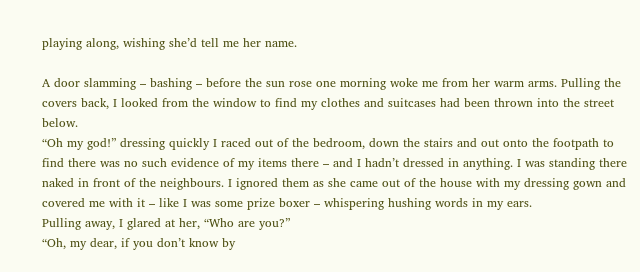playing along, wishing she’d tell me her name.

A door slamming – bashing – before the sun rose one morning woke me from her warm arms. Pulling the covers back, I looked from the window to find my clothes and suitcases had been thrown into the street below.
“Oh my god!” dressing quickly I raced out of the bedroom, down the stairs and out onto the footpath to find there was no such evidence of my items there – and I hadn’t dressed in anything. I was standing there naked in front of the neighbours. I ignored them as she came out of the house with my dressing gown and covered me with it – like I was some prize boxer – whispering hushing words in my ears.
Pulling away, I glared at her, “Who are you?”
“Oh, my dear, if you don’t know by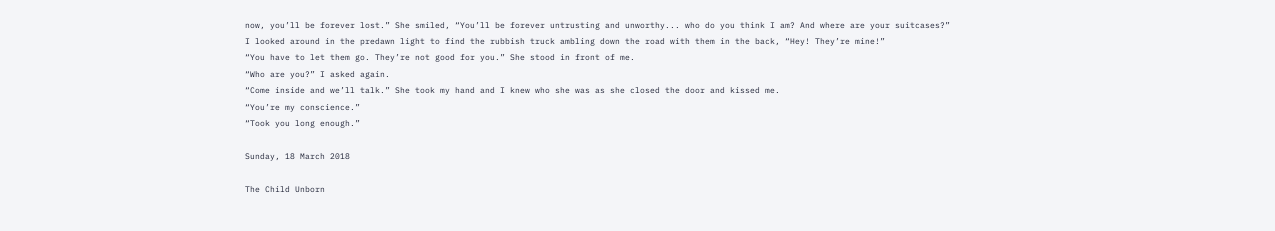now, you’ll be forever lost.” She smiled, “You’ll be forever untrusting and unworthy... who do you think I am? And where are your suitcases?”
I looked around in the predawn light to find the rubbish truck ambling down the road with them in the back, “Hey! They’re mine!”
“You have to let them go. They’re not good for you.” She stood in front of me.
“Who are you?” I asked again.
“Come inside and we’ll talk.” She took my hand and I knew who she was as she closed the door and kissed me.
“You’re my conscience.”
“Took you long enough.”

Sunday, 18 March 2018

The Child Unborn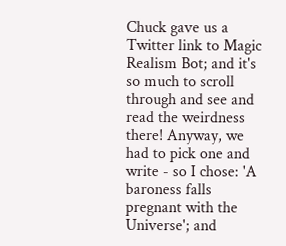Chuck gave us a Twitter link to Magic Realism Bot; and it's so much to scroll through and see and read the weirdness there! Anyway, we had to pick one and write - so I chose: 'A baroness falls pregnant with the Universe'; and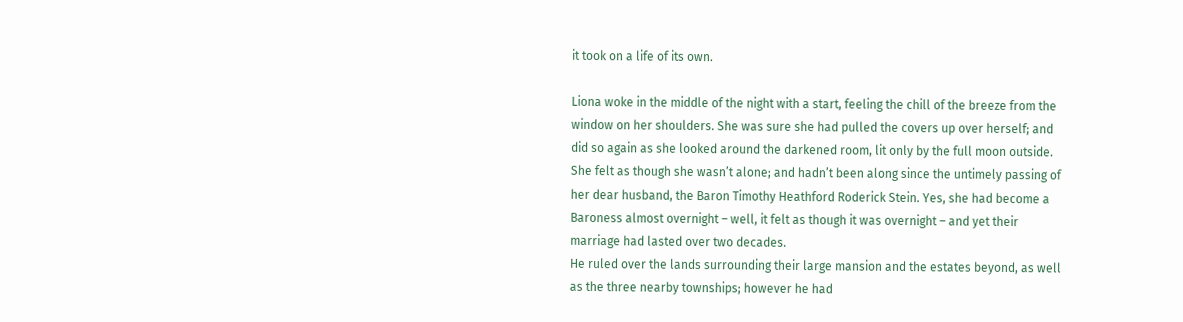it took on a life of its own.

Liona woke in the middle of the night with a start, feeling the chill of the breeze from the window on her shoulders. She was sure she had pulled the covers up over herself; and did so again as she looked around the darkened room, lit only by the full moon outside.
She felt as though she wasn’t alone; and hadn’t been along since the untimely passing of her dear husband, the Baron Timothy Heathford Roderick Stein. Yes, she had become a Baroness almost overnight – well, it felt as though it was overnight – and yet their marriage had lasted over two decades.
He ruled over the lands surrounding their large mansion and the estates beyond, as well as the three nearby townships; however he had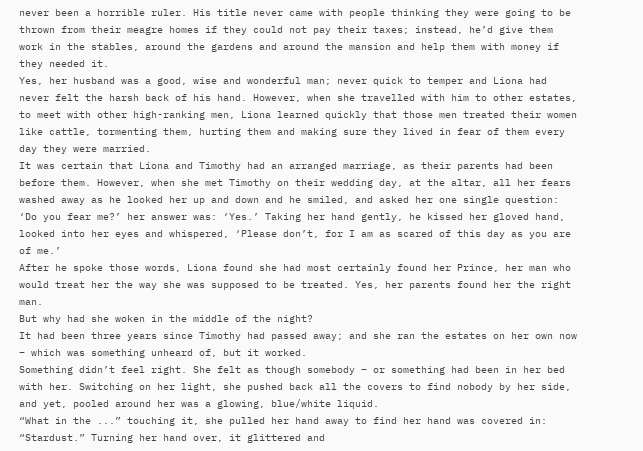never been a horrible ruler. His title never came with people thinking they were going to be thrown from their meagre homes if they could not pay their taxes; instead, he’d give them work in the stables, around the gardens and around the mansion and help them with money if they needed it.
Yes, her husband was a good, wise and wonderful man; never quick to temper and Liona had never felt the harsh back of his hand. However, when she travelled with him to other estates, to meet with other high-ranking men, Liona learned quickly that those men treated their women like cattle, tormenting them, hurting them and making sure they lived in fear of them every day they were married.
It was certain that Liona and Timothy had an arranged marriage, as their parents had been before them. However, when she met Timothy on their wedding day, at the altar, all her fears washed away as he looked her up and down and he smiled, and asked her one single question: ‘Do you fear me?’ her answer was: ‘Yes.’ Taking her hand gently, he kissed her gloved hand, looked into her eyes and whispered, ‘Please don’t, for I am as scared of this day as you are of me.’
After he spoke those words, Liona found she had most certainly found her Prince, her man who would treat her the way she was supposed to be treated. Yes, her parents found her the right man.
But why had she woken in the middle of the night?
It had been three years since Timothy had passed away; and she ran the estates on her own now – which was something unheard of, but it worked.
Something didn’t feel right. She felt as though somebody – or something had been in her bed with her. Switching on her light, she pushed back all the covers to find nobody by her side, and yet, pooled around her was a glowing, blue/white liquid.
“What in the ...” touching it, she pulled her hand away to find her hand was covered in: “Stardust.” Turning her hand over, it glittered and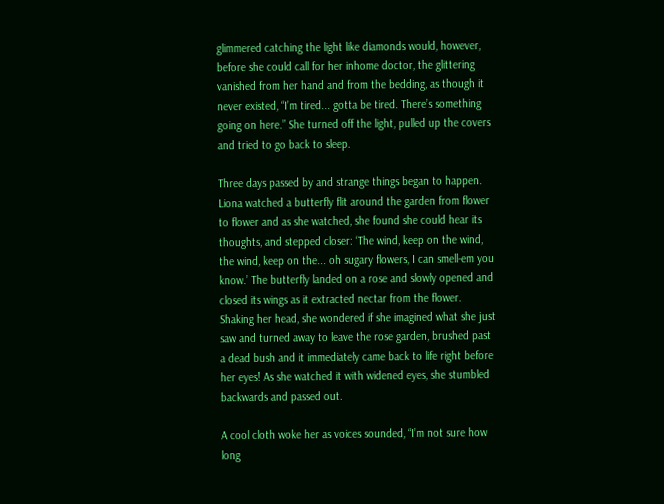glimmered catching the light like diamonds would, however, before she could call for her inhome doctor, the glittering vanished from her hand and from the bedding, as though it never existed, “I’m tired... gotta be tired. There’s something going on here.” She turned off the light, pulled up the covers and tried to go back to sleep.

Three days passed by and strange things began to happen.
Liona watched a butterfly flit around the garden from flower to flower and as she watched, she found she could hear its thoughts, and stepped closer: ‘The wind, keep on the wind, the wind, keep on the... oh sugary flowers, I can smell-em you know.’ The butterfly landed on a rose and slowly opened and closed its wings as it extracted nectar from the flower.
Shaking her head, she wondered if she imagined what she just saw and turned away to leave the rose garden, brushed past a dead bush and it immediately came back to life right before her eyes! As she watched it with widened eyes, she stumbled backwards and passed out.

A cool cloth woke her as voices sounded, “I’m not sure how long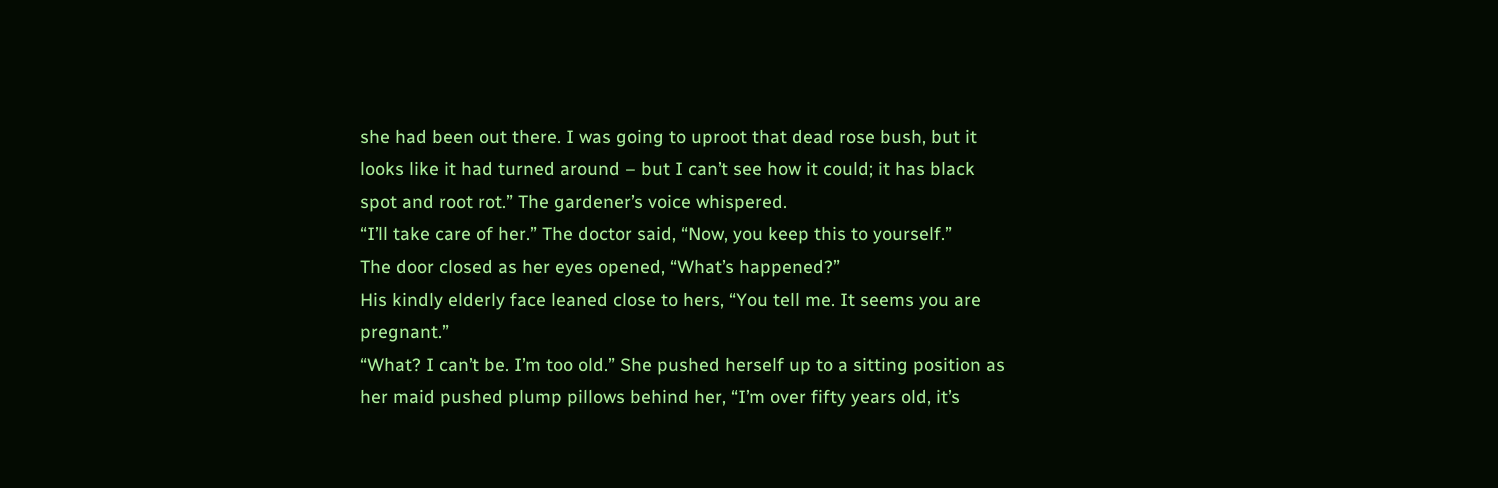she had been out there. I was going to uproot that dead rose bush, but it looks like it had turned around – but I can’t see how it could; it has black spot and root rot.” The gardener’s voice whispered.
“I’ll take care of her.” The doctor said, “Now, you keep this to yourself.”
The door closed as her eyes opened, “What’s happened?”
His kindly elderly face leaned close to hers, “You tell me. It seems you are pregnant.”
“What? I can’t be. I’m too old.” She pushed herself up to a sitting position as her maid pushed plump pillows behind her, “I’m over fifty years old, it’s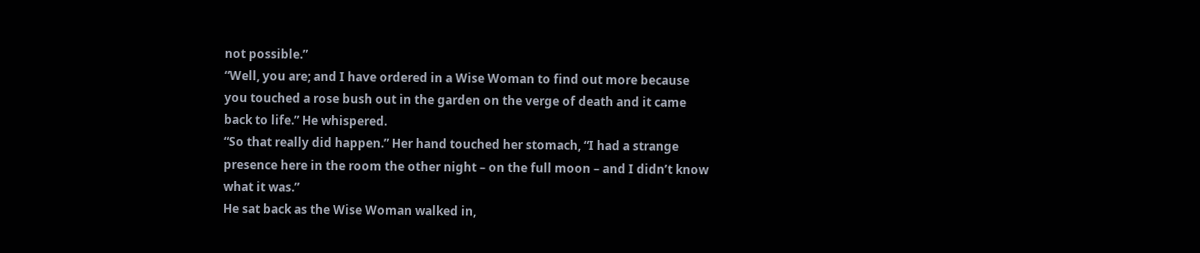not possible.”
“Well, you are; and I have ordered in a Wise Woman to find out more because you touched a rose bush out in the garden on the verge of death and it came back to life.” He whispered.
“So that really did happen.” Her hand touched her stomach, “I had a strange presence here in the room the other night – on the full moon – and I didn’t know what it was.”
He sat back as the Wise Woman walked in,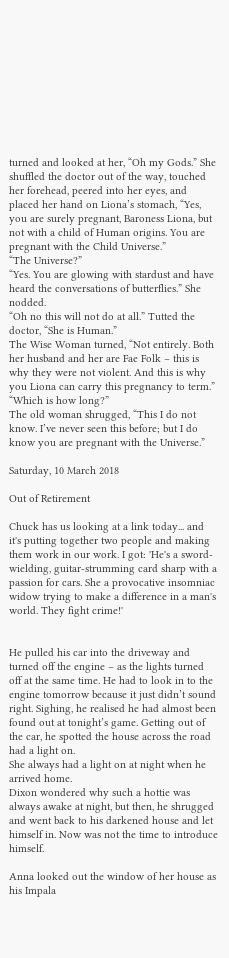turned and looked at her, “Oh my Gods.” She shuffled the doctor out of the way, touched her forehead, peered into her eyes, and placed her hand on Liona’s stomach, “Yes, you are surely pregnant, Baroness Liona, but not with a child of Human origins. You are pregnant with the Child Universe.”
“The Universe?”
“Yes. You are glowing with stardust and have heard the conversations of butterflies.” She nodded.
“Oh no this will not do at all.” Tutted the doctor, “She is Human.”
The Wise Woman turned, “Not entirely. Both her husband and her are Fae Folk – this is why they were not violent. And this is why you Liona can carry this pregnancy to term.”
“Which is how long?”
The old woman shrugged, “This I do not know. I’ve never seen this before; but I do know you are pregnant with the Universe.”

Saturday, 10 March 2018

Out of Retirement

Chuck has us looking at a link today... and it's putting together two people and making them work in our work. I got: 'He's a sword-wielding, guitar-strumming card sharp with a passion for cars. She a provocative insomniac widow trying to make a difference in a man's world. They fight crime!'


He pulled his car into the driveway and turned off the engine – as the lights turned off at the same time. He had to look in to the engine tomorrow because it just didn’t sound right. Sighing, he realised he had almost been found out at tonight’s game. Getting out of the car, he spotted the house across the road had a light on.
She always had a light on at night when he arrived home.
Dixon wondered why such a hottie was always awake at night, but then, he shrugged and went back to his darkened house and let himself in. Now was not the time to introduce himself.

Anna looked out the window of her house as his Impala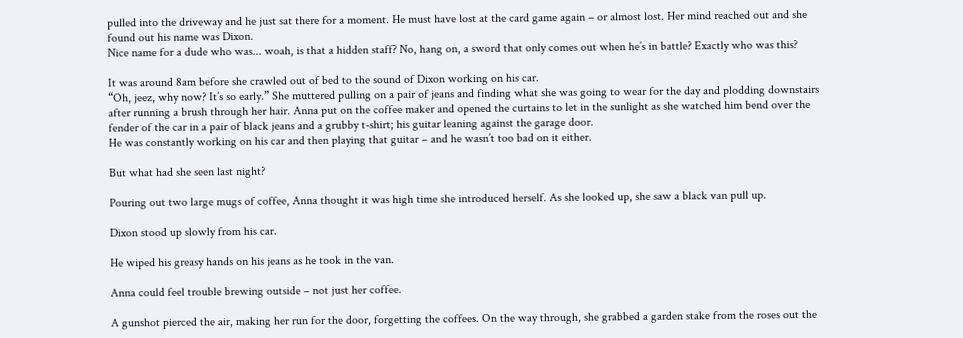pulled into the driveway and he just sat there for a moment. He must have lost at the card game again – or almost lost. Her mind reached out and she found out his name was Dixon.
Nice name for a dude who was... woah, is that a hidden staff? No, hang on, a sword that only comes out when he’s in battle? Exactly who was this?

It was around 8am before she crawled out of bed to the sound of Dixon working on his car.
“Oh, jeez, why now? It’s so early.” She muttered pulling on a pair of jeans and finding what she was going to wear for the day and plodding downstairs after running a brush through her hair. Anna put on the coffee maker and opened the curtains to let in the sunlight as she watched him bend over the fender of the car in a pair of black jeans and a grubby t-shirt; his guitar leaning against the garage door.
He was constantly working on his car and then playing that guitar – and he wasn’t too bad on it either.

But what had she seen last night?

Pouring out two large mugs of coffee, Anna thought it was high time she introduced herself. As she looked up, she saw a black van pull up.

Dixon stood up slowly from his car.

He wiped his greasy hands on his jeans as he took in the van.

Anna could feel trouble brewing outside – not just her coffee.

A gunshot pierced the air, making her run for the door, forgetting the coffees. On the way through, she grabbed a garden stake from the roses out the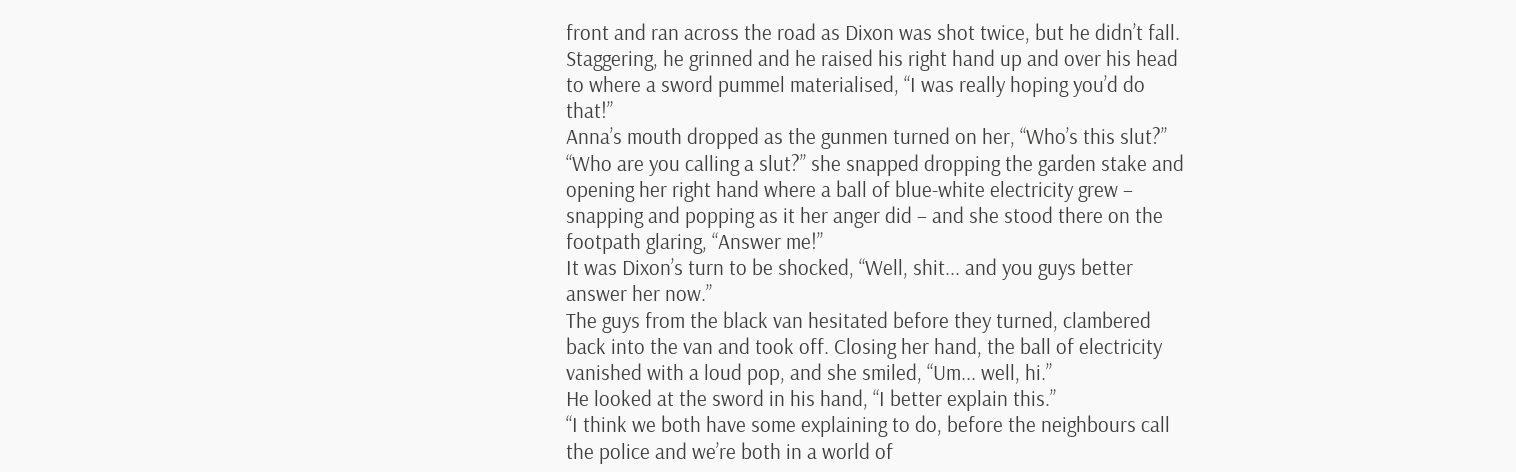front and ran across the road as Dixon was shot twice, but he didn’t fall.
Staggering, he grinned and he raised his right hand up and over his head to where a sword pummel materialised, “I was really hoping you’d do that!”
Anna’s mouth dropped as the gunmen turned on her, “Who’s this slut?”
“Who are you calling a slut?” she snapped dropping the garden stake and opening her right hand where a ball of blue-white electricity grew – snapping and popping as it her anger did – and she stood there on the footpath glaring, “Answer me!”
It was Dixon’s turn to be shocked, “Well, shit... and you guys better answer her now.”
The guys from the black van hesitated before they turned, clambered back into the van and took off. Closing her hand, the ball of electricity vanished with a loud pop, and she smiled, “Um... well, hi.”
He looked at the sword in his hand, “I better explain this.”
“I think we both have some explaining to do, before the neighbours call the police and we’re both in a world of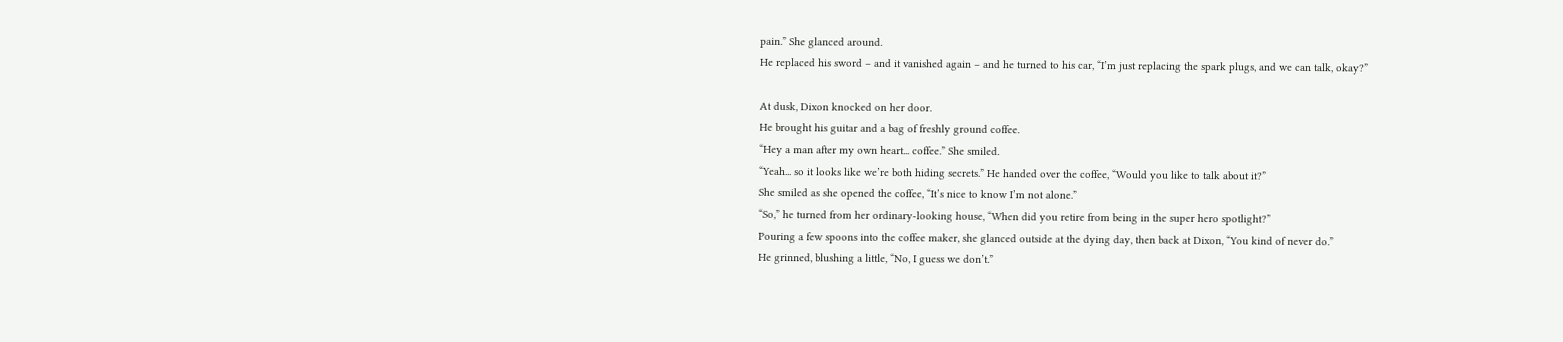pain.” She glanced around.
He replaced his sword – and it vanished again – and he turned to his car, “I’m just replacing the spark plugs, and we can talk, okay?”

At dusk, Dixon knocked on her door.
He brought his guitar and a bag of freshly ground coffee.
“Hey a man after my own heart... coffee.” She smiled.
“Yeah... so it looks like we’re both hiding secrets.” He handed over the coffee, “Would you like to talk about it?”
She smiled as she opened the coffee, “It’s nice to know I’m not alone.”
“So,” he turned from her ordinary-looking house, “When did you retire from being in the super hero spotlight?”
Pouring a few spoons into the coffee maker, she glanced outside at the dying day, then back at Dixon, “You kind of never do.”
He grinned, blushing a little, “No, I guess we don’t.”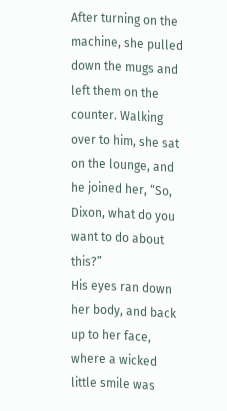After turning on the machine, she pulled down the mugs and left them on the counter. Walking over to him, she sat on the lounge, and he joined her, “So, Dixon, what do you want to do about this?”
His eyes ran down her body, and back up to her face, where a wicked little smile was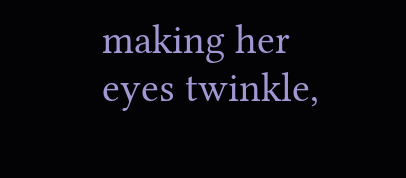making her eyes twinkle,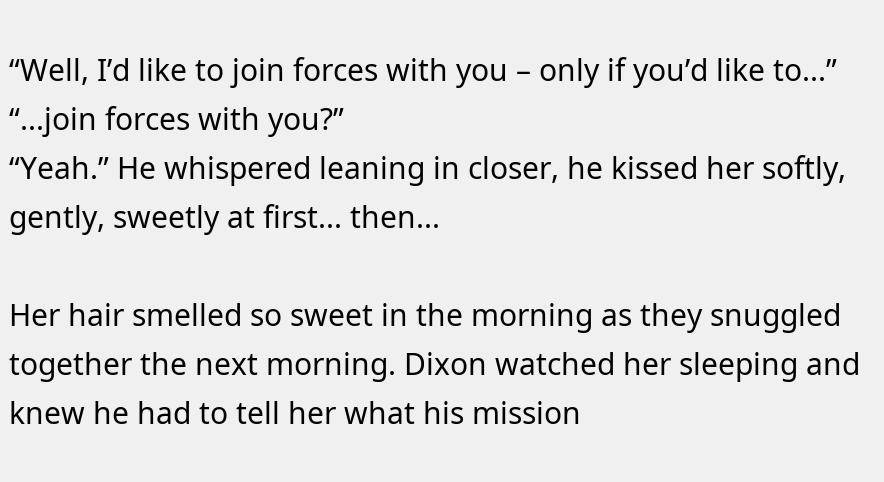“Well, I’d like to join forces with you – only if you’d like to...”
“...join forces with you?”
“Yeah.” He whispered leaning in closer, he kissed her softly, gently, sweetly at first... then...

Her hair smelled so sweet in the morning as they snuggled together the next morning. Dixon watched her sleeping and knew he had to tell her what his mission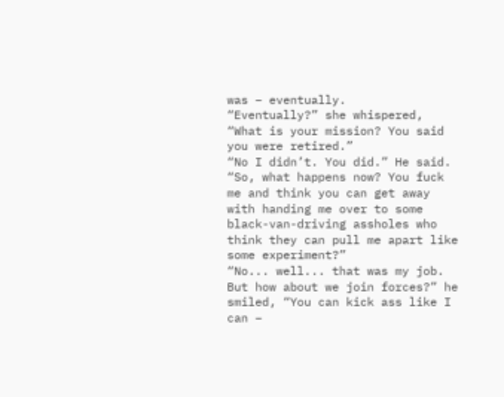was – eventually.
“Eventually?” she whispered, “What is your mission? You said you were retired.”
“No I didn’t. You did.” He said.
“So, what happens now? You fuck me and think you can get away with handing me over to some black-van-driving assholes who think they can pull me apart like some experiment?”
“No... well... that was my job. But how about we join forces?” he smiled, “You can kick ass like I can –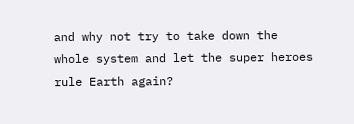and why not try to take down the whole system and let the super heroes rule Earth again?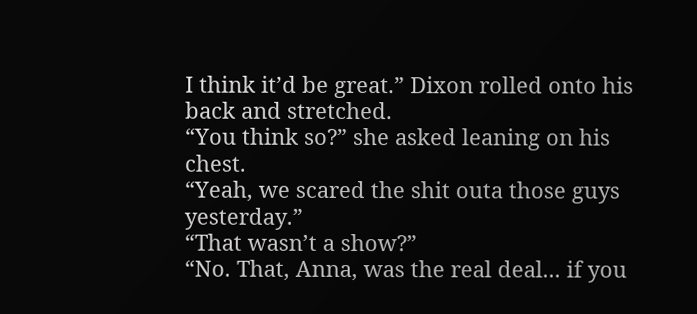I think it’d be great.” Dixon rolled onto his back and stretched.
“You think so?” she asked leaning on his chest.
“Yeah, we scared the shit outa those guys yesterday.”
“That wasn’t a show?”
“No. That, Anna, was the real deal... if you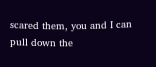scared them, you and I can pull down the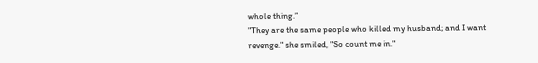whole thing.”
"They are the same people who killed my husband; and I want revenge." she smiled, "So count me in."